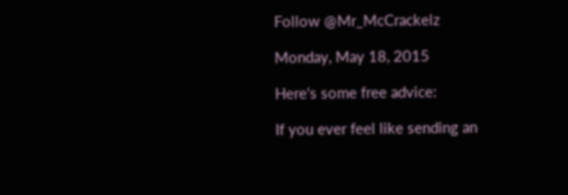Follow @Mr_McCrackelz

Monday, May 18, 2015

Here's some free advice:

If you ever feel like sending an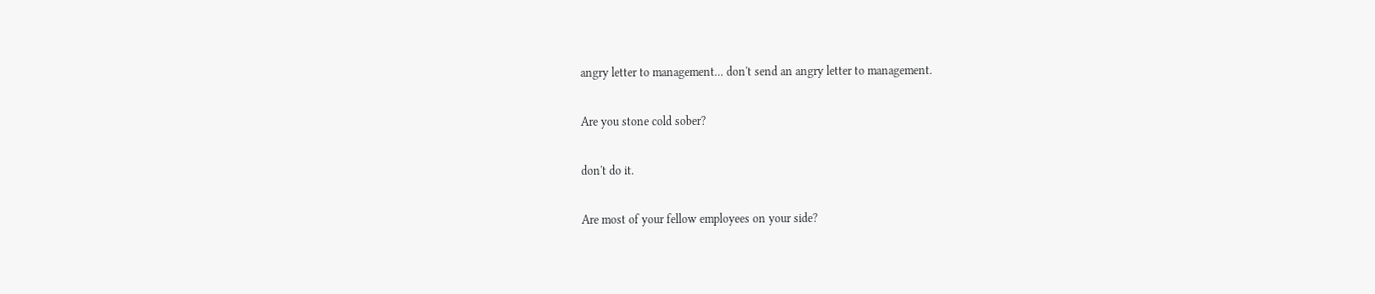angry letter to management... don't send an angry letter to management.

Are you stone cold sober?

don't do it.

Are most of your fellow employees on your side?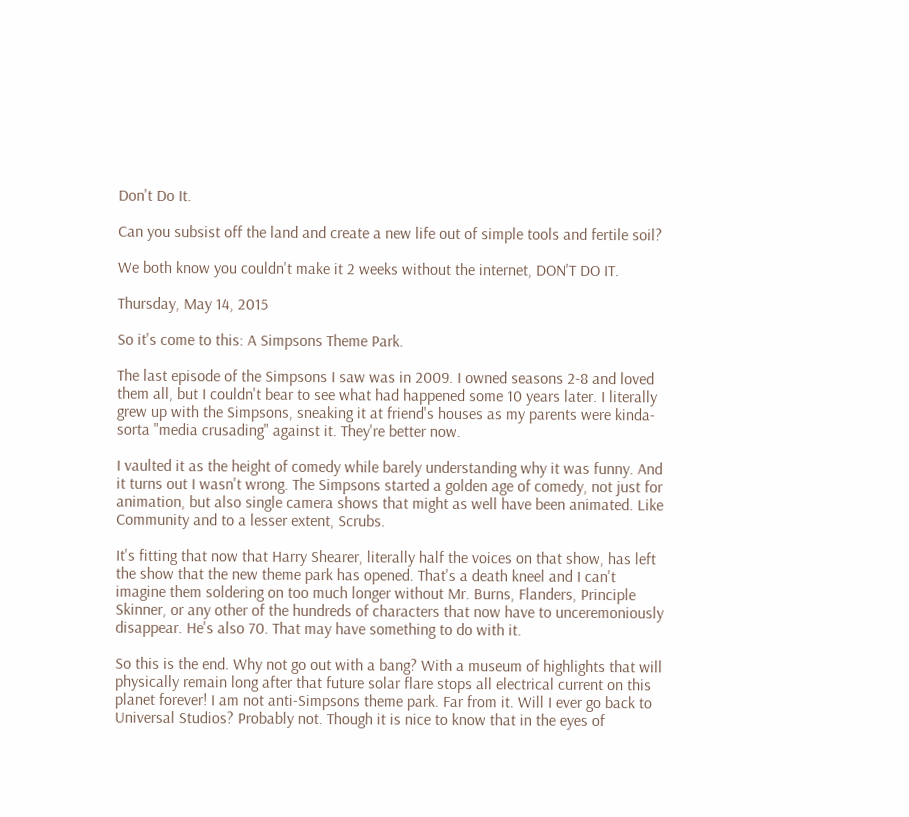Don't Do It.

Can you subsist off the land and create a new life out of simple tools and fertile soil?

We both know you couldn't make it 2 weeks without the internet, DON'T DO IT.

Thursday, May 14, 2015

So it's come to this: A Simpsons Theme Park.

The last episode of the Simpsons I saw was in 2009. I owned seasons 2-8 and loved them all, but I couldn't bear to see what had happened some 10 years later. I literally grew up with the Simpsons, sneaking it at friend's houses as my parents were kinda-sorta "media crusading" against it. They're better now.

I vaulted it as the height of comedy while barely understanding why it was funny. And it turns out I wasn't wrong. The Simpsons started a golden age of comedy, not just for animation, but also single camera shows that might as well have been animated. Like Community and to a lesser extent, Scrubs.

It's fitting that now that Harry Shearer, literally half the voices on that show, has left the show that the new theme park has opened. That's a death kneel and I can't imagine them soldering on too much longer without Mr. Burns, Flanders, Principle Skinner, or any other of the hundreds of characters that now have to unceremoniously disappear. He's also 70. That may have something to do with it.

So this is the end. Why not go out with a bang? With a museum of highlights that will physically remain long after that future solar flare stops all electrical current on this planet forever! I am not anti-Simpsons theme park. Far from it. Will I ever go back to Universal Studios? Probably not. Though it is nice to know that in the eyes of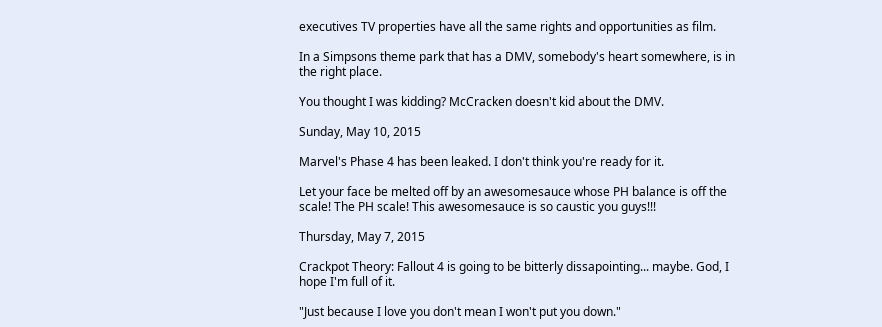executives TV properties have all the same rights and opportunities as film.

In a Simpsons theme park that has a DMV, somebody's heart somewhere, is in the right place.

You thought I was kidding? McCracken doesn't kid about the DMV.

Sunday, May 10, 2015

Marvel's Phase 4 has been leaked. I don't think you're ready for it.

Let your face be melted off by an awesomesauce whose PH balance is off the scale! The PH scale! This awesomesauce is so caustic you guys!!!

Thursday, May 7, 2015

Crackpot Theory: Fallout 4 is going to be bitterly dissapointing... maybe. God, I hope I'm full of it.

"Just because I love you don't mean I won't put you down."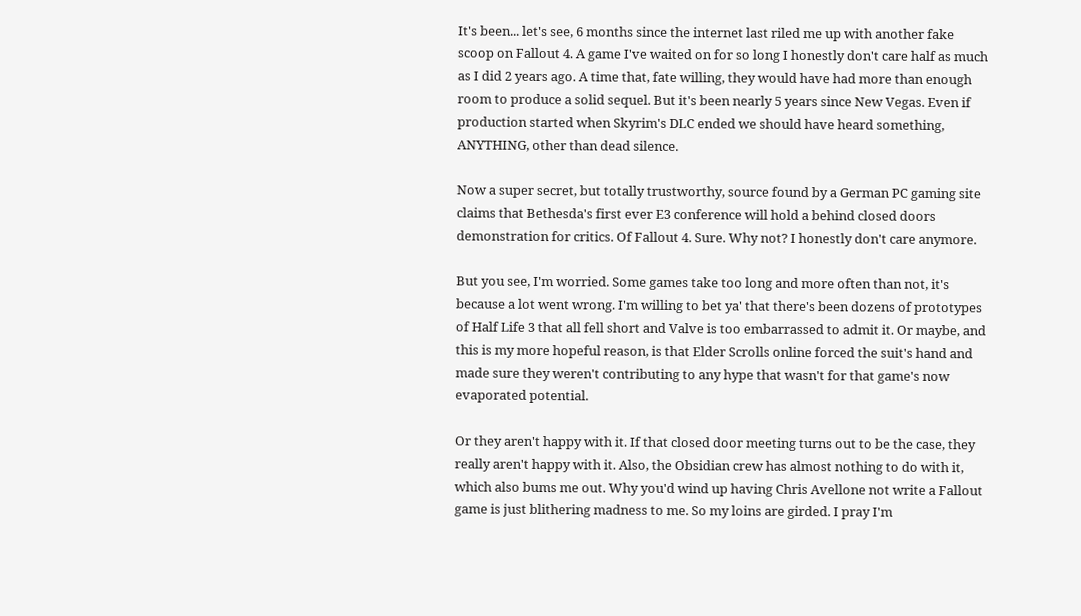It's been... let's see, 6 months since the internet last riled me up with another fake scoop on Fallout 4. A game I've waited on for so long I honestly don't care half as much as I did 2 years ago. A time that, fate willing, they would have had more than enough room to produce a solid sequel. But it's been nearly 5 years since New Vegas. Even if production started when Skyrim's DLC ended we should have heard something, ANYTHING, other than dead silence.

Now a super secret, but totally trustworthy, source found by a German PC gaming site claims that Bethesda's first ever E3 conference will hold a behind closed doors demonstration for critics. Of Fallout 4. Sure. Why not? I honestly don't care anymore.

But you see, I'm worried. Some games take too long and more often than not, it's because a lot went wrong. I'm willing to bet ya' that there's been dozens of prototypes of Half Life 3 that all fell short and Valve is too embarrassed to admit it. Or maybe, and this is my more hopeful reason, is that Elder Scrolls online forced the suit's hand and made sure they weren't contributing to any hype that wasn't for that game's now evaporated potential.

Or they aren't happy with it. If that closed door meeting turns out to be the case, they really aren't happy with it. Also, the Obsidian crew has almost nothing to do with it, which also bums me out. Why you'd wind up having Chris Avellone not write a Fallout game is just blithering madness to me. So my loins are girded. I pray I'm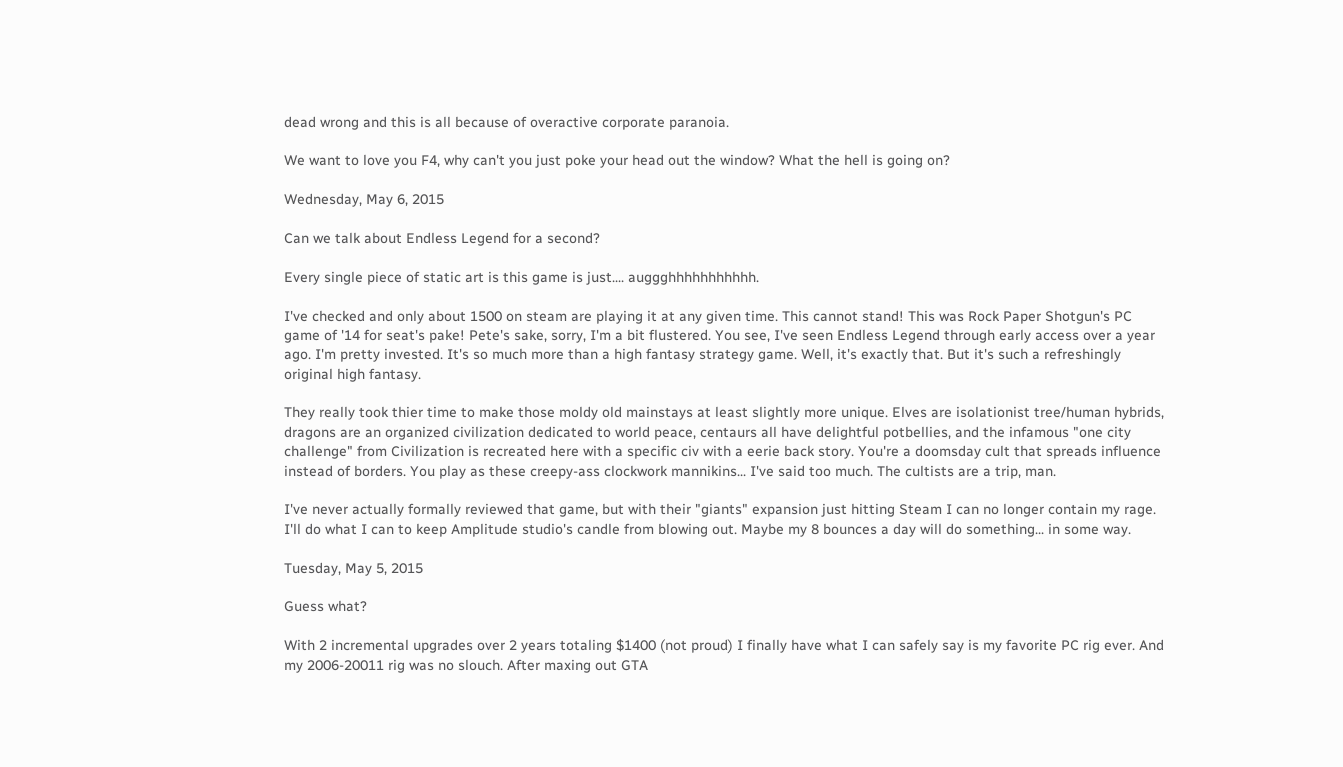dead wrong and this is all because of overactive corporate paranoia.

We want to love you F4, why can't you just poke your head out the window? What the hell is going on?

Wednesday, May 6, 2015

Can we talk about Endless Legend for a second?

Every single piece of static art is this game is just.... auggghhhhhhhhhhh.

I've checked and only about 1500 on steam are playing it at any given time. This cannot stand! This was Rock Paper Shotgun's PC game of '14 for seat's pake! Pete's sake, sorry, I'm a bit flustered. You see, I've seen Endless Legend through early access over a year ago. I'm pretty invested. It's so much more than a high fantasy strategy game. Well, it's exactly that. But it's such a refreshingly original high fantasy.

They really took thier time to make those moldy old mainstays at least slightly more unique. Elves are isolationist tree/human hybrids, dragons are an organized civilization dedicated to world peace, centaurs all have delightful potbellies, and the infamous "one city challenge" from Civilization is recreated here with a specific civ with a eerie back story. You're a doomsday cult that spreads influence instead of borders. You play as these creepy-ass clockwork mannikins... I've said too much. The cultists are a trip, man.

I've never actually formally reviewed that game, but with their "giants" expansion just hitting Steam I can no longer contain my rage. I'll do what I can to keep Amplitude studio's candle from blowing out. Maybe my 8 bounces a day will do something... in some way.

Tuesday, May 5, 2015

Guess what?

With 2 incremental upgrades over 2 years totaling $1400 (not proud) I finally have what I can safely say is my favorite PC rig ever. And my 2006-20011 rig was no slouch. After maxing out GTA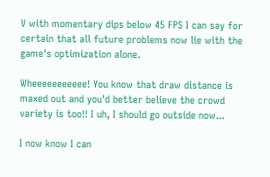V with momentary dips below 45 FPS I can say for certain that all future problems now lie with the game's optimization alone.

Wheeeeeeeeeee! You know that draw distance is maxed out and you'd better believe the crowd variety is too!! I uh, I should go outside now...

I now know I can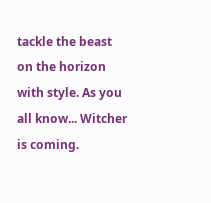tackle the beast on the horizon with style. As you all know... Witcher is coming.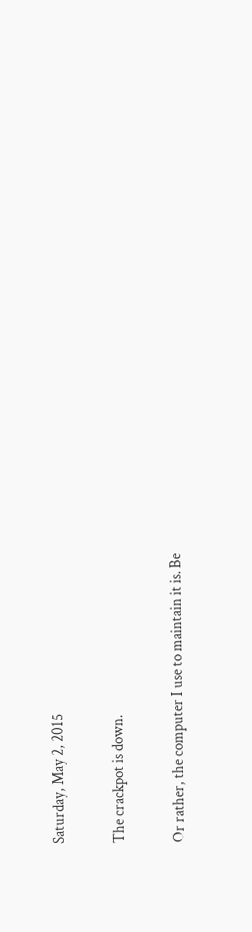Saturday, May 2, 2015

The crackpot is down.

Or rather, the computer I use to maintain it is. Be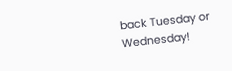back Tuesday or Wednesday!